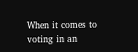When it comes to voting in an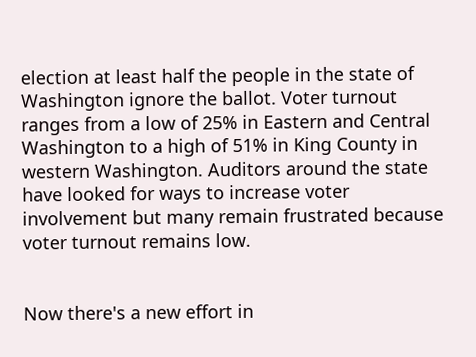election at least half the people in the state of Washington ignore the ballot. Voter turnout ranges from a low of 25% in Eastern and Central Washington to a high of 51% in King County in western Washington. Auditors around the state have looked for ways to increase voter involvement but many remain frustrated because voter turnout remains low.


Now there's a new effort in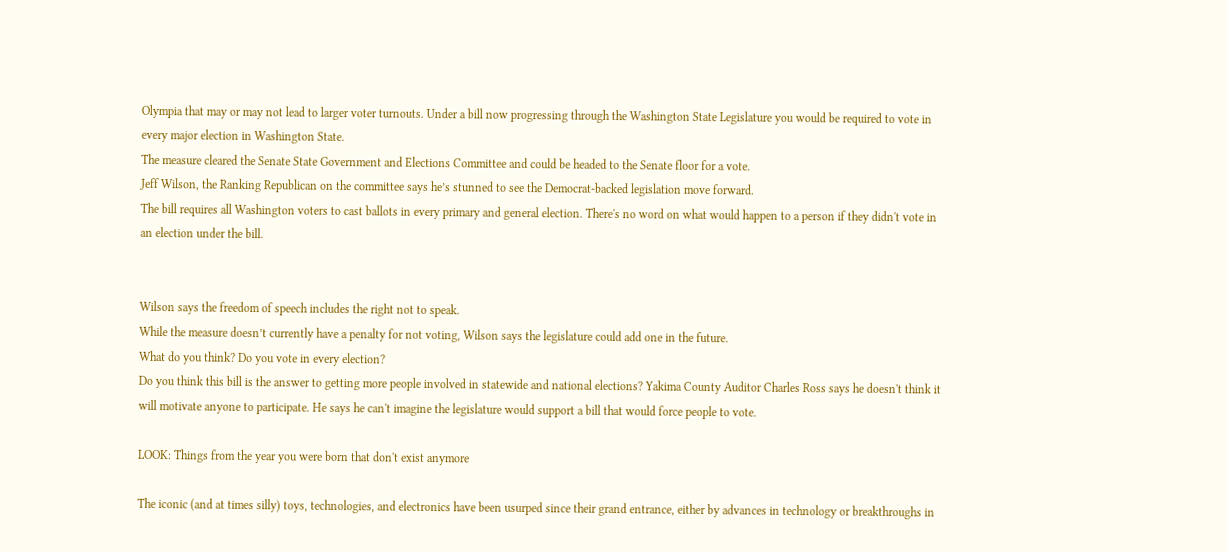Olympia that may or may not lead to larger voter turnouts. Under a bill now progressing through the Washington State Legislature you would be required to vote in every major election in Washington State.
The measure cleared the Senate State Government and Elections Committee and could be headed to the Senate floor for a vote.
Jeff Wilson, the Ranking Republican on the committee says he’s stunned to see the Democrat-backed legislation move forward.
The bill requires all Washington voters to cast ballots in every primary and general election. There's no word on what would happen to a person if they didn't vote in an election under the bill.


Wilson says the freedom of speech includes the right not to speak.
While the measure doesn’t currently have a penalty for not voting, Wilson says the legislature could add one in the future.
What do you think? Do you vote in every election?
Do you think this bill is the answer to getting more people involved in statewide and national elections? Yakima County Auditor Charles Ross says he doesn't think it will motivate anyone to participate. He says he can't imagine the legislature would support a bill that would force people to vote.

LOOK: Things from the year you were born that don't exist anymore

The iconic (and at times silly) toys, technologies, and electronics have been usurped since their grand entrance, either by advances in technology or breakthroughs in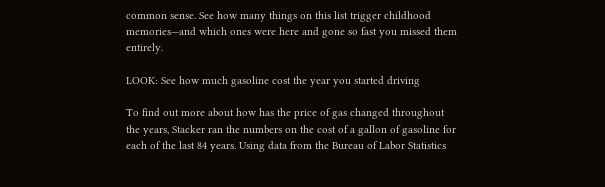common sense. See how many things on this list trigger childhood memories—and which ones were here and gone so fast you missed them entirely.

LOOK: See how much gasoline cost the year you started driving

To find out more about how has the price of gas changed throughout the years, Stacker ran the numbers on the cost of a gallon of gasoline for each of the last 84 years. Using data from the Bureau of Labor Statistics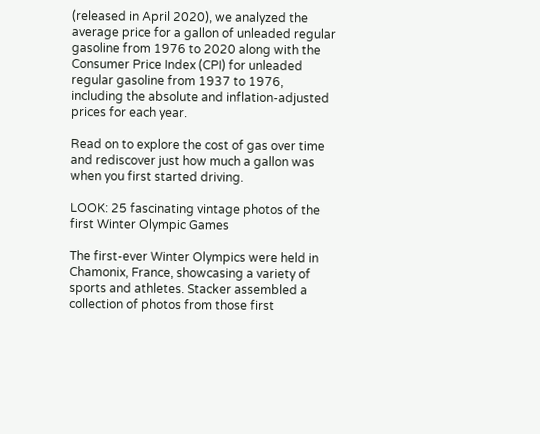(released in April 2020), we analyzed the average price for a gallon of unleaded regular gasoline from 1976 to 2020 along with the Consumer Price Index (CPI) for unleaded regular gasoline from 1937 to 1976, including the absolute and inflation-adjusted prices for each year.

Read on to explore the cost of gas over time and rediscover just how much a gallon was when you first started driving.

LOOK: 25 fascinating vintage photos of the first Winter Olympic Games

The first-ever Winter Olympics were held in Chamonix, France, showcasing a variety of sports and athletes. Stacker assembled a collection of photos from those first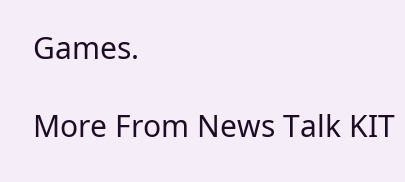Games.

More From News Talk KIT